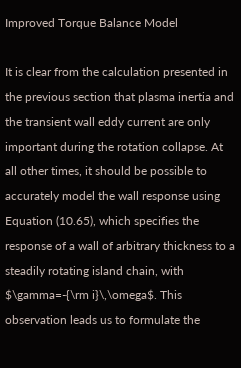Improved Torque Balance Model

It is clear from the calculation presented in the previous section that plasma inertia and the transient wall eddy current are only important during the rotation collapse. At all other times, it should be possible to accurately model the wall response using Equation (10.65), which specifies the response of a wall of arbitrary thickness to a steadily rotating island chain, with $\gamma=-{\rm i}\,\omega$. This observation leads us to formulate the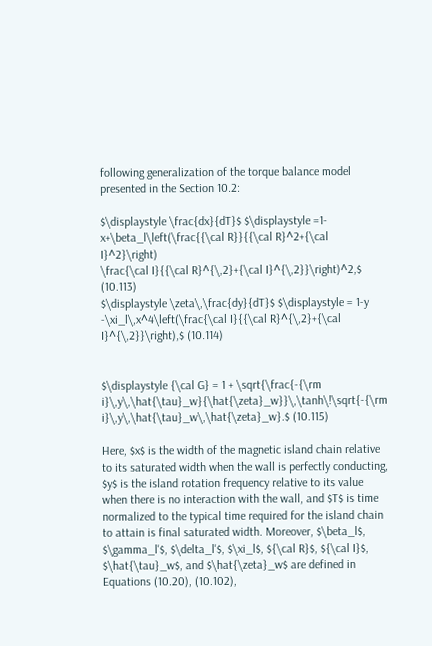following generalization of the torque balance model presented in the Section 10.2:

$\displaystyle \frac{dx}{dT}$ $\displaystyle =1-x+\beta_l\left(\frac{{\cal R}}{{\cal R}^2+{\cal I}^2}\right)
\frac{\cal I}{{\cal R}^{\,2}+{\cal I}^{\,2}}\right)^2,$ (10.113)
$\displaystyle \zeta\,\frac{dy}{dT}$ $\displaystyle = 1-y -\xi_l\,x^4\left(\frac{\cal I}{{\cal R}^{\,2}+{\cal I}^{\,2}}\right),$ (10.114)


$\displaystyle {\cal G} = 1 + \sqrt{\frac{-{\rm i}\,y\,\hat{\tau}_w}{\hat{\zeta}_w}}\,\tanh\!\sqrt{-{\rm i}\,y\,\hat{\tau}_w\,\hat{\zeta}_w}.$ (10.115)

Here, $x$ is the width of the magnetic island chain relative to its saturated width when the wall is perfectly conducting, $y$ is the island rotation frequency relative to its value when there is no interaction with the wall, and $T$ is time normalized to the typical time required for the island chain to attain is final saturated width. Moreover, $\beta_l$, $\gamma_l'$, $\delta_l'$, $\xi_l$, ${\cal R}$, ${\cal I}$, $\hat{\tau}_w$, and $\hat{\zeta}_w$ are defined in Equations (10.20), (10.102),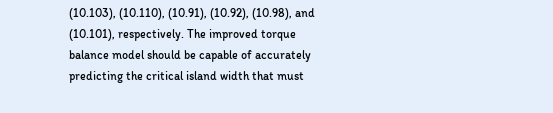(10.103), (10.110), (10.91), (10.92), (10.98), and (10.101), respectively. The improved torque balance model should be capable of accurately predicting the critical island width that must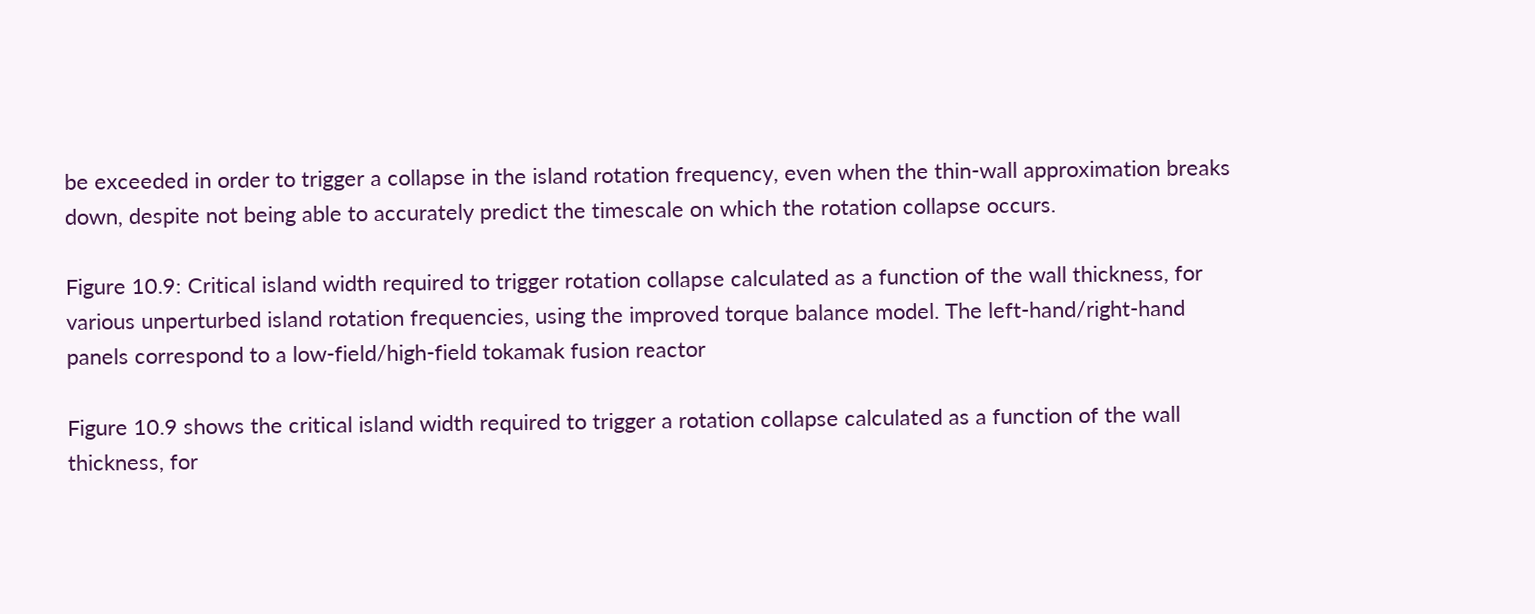be exceeded in order to trigger a collapse in the island rotation frequency, even when the thin-wall approximation breaks down, despite not being able to accurately predict the timescale on which the rotation collapse occurs.

Figure 10.9: Critical island width required to trigger rotation collapse calculated as a function of the wall thickness, for various unperturbed island rotation frequencies, using the improved torque balance model. The left-hand/right-hand panels correspond to a low-field/high-field tokamak fusion reactor

Figure 10.9 shows the critical island width required to trigger a rotation collapse calculated as a function of the wall thickness, for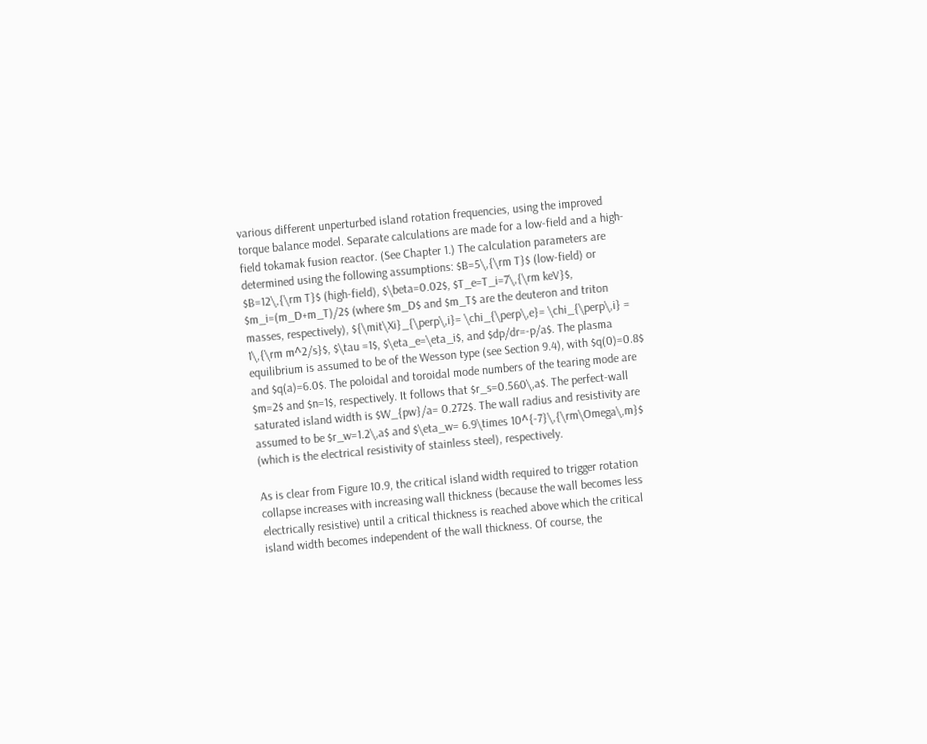various different unperturbed island rotation frequencies, using the improved torque balance model. Separate calculations are made for a low-field and a high-field tokamak fusion reactor. (See Chapter 1.) The calculation parameters are determined using the following assumptions: $B=5\,{\rm T}$ (low-field) or $B=12\,{\rm T}$ (high-field), $\beta=0.02$, $T_e=T_i=7\,{\rm keV}$, $m_i=(m_D+m_T)/2$ (where $m_D$ and $m_T$ are the deuteron and triton masses, respectively), ${\mit\Xi}_{\perp\,i}= \chi_{\perp\,e}= \chi_{\perp\,i} = 1\,{\rm m^2/s}$, $\tau =1$, $\eta_e=\eta_i$, and $dp/dr=-p/a$. The plasma equilibrium is assumed to be of the Wesson type (see Section 9.4), with $q(0)=0.8$ and $q(a)=6.0$. The poloidal and toroidal mode numbers of the tearing mode are $m=2$ and $n=1$, respectively. It follows that $r_s=0.560\,a$. The perfect-wall saturated island width is $W_{pw}/a= 0.272$. The wall radius and resistivity are assumed to be $r_w=1.2\,a$ and $\eta_w= 6.9\times 10^{-7}\,{\rm\Omega\,m}$ (which is the electrical resistivity of stainless steel), respectively.

As is clear from Figure 10.9, the critical island width required to trigger rotation collapse increases with increasing wall thickness (because the wall becomes less electrically resistive) until a critical thickness is reached above which the critical island width becomes independent of the wall thickness. Of course, the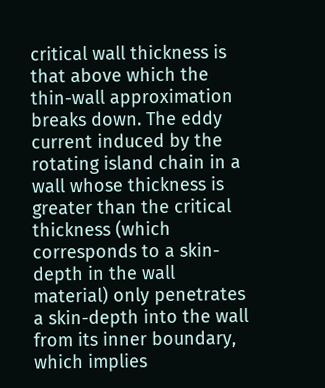critical wall thickness is that above which the thin-wall approximation breaks down. The eddy current induced by the rotating island chain in a wall whose thickness is greater than the critical thickness (which corresponds to a skin-depth in the wall material) only penetrates a skin-depth into the wall from its inner boundary, which implies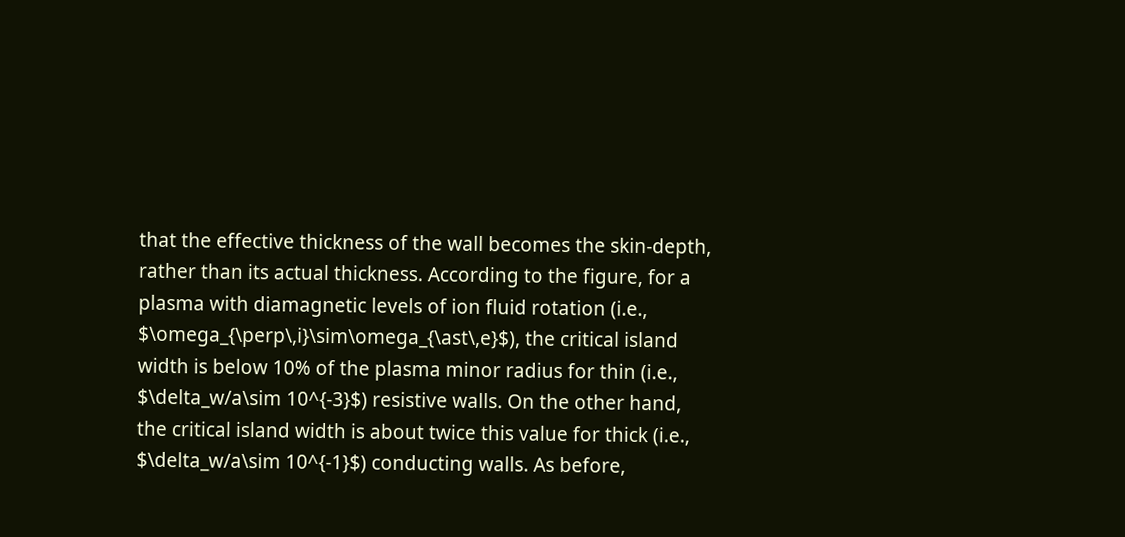that the effective thickness of the wall becomes the skin-depth, rather than its actual thickness. According to the figure, for a plasma with diamagnetic levels of ion fluid rotation (i.e., $\omega_{\perp\,i}\sim\omega_{\ast\,e}$), the critical island width is below 10% of the plasma minor radius for thin (i.e., $\delta_w/a\sim 10^{-3}$) resistive walls. On the other hand, the critical island width is about twice this value for thick (i.e., $\delta_w/a\sim 10^{-1}$) conducting walls. As before,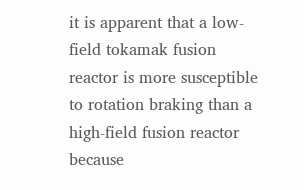it is apparent that a low-field tokamak fusion reactor is more susceptible to rotation braking than a high-field fusion reactor because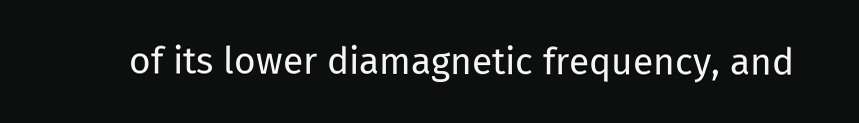of its lower diamagnetic frequency, and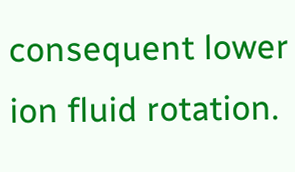consequent lower ion fluid rotation.